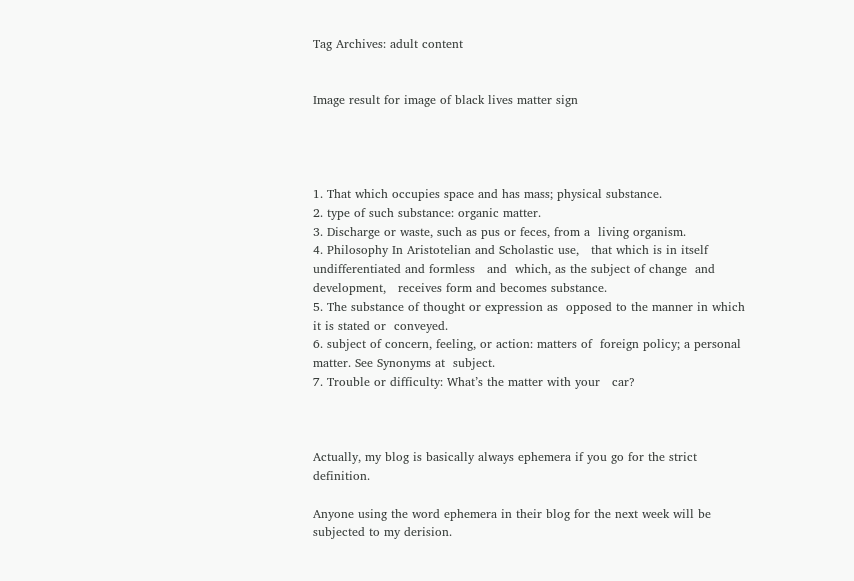Tag Archives: adult content


Image result for image of black lives matter sign




1. That which occupies space and has mass; physical substance.
2. type of such substance: organic matter.
3. Discharge or waste, such as pus or feces, from a  living organism.
4. Philosophy In Aristotelian and Scholastic use,   that which is in itself undifferentiated and formless   and  which, as the subject of change  and development,   receives form and becomes substance.
5. The substance of thought or expression as  opposed to the manner in which it is stated or  conveyed.
6. subject of concern, feeling, or action: matters of  foreign policy; a personal matter. See Synonyms at  subject.
7. Trouble or difficulty: What’s the matter with your   car?



Actually, my blog is basically always ephemera if you go for the strict definition.

Anyone using the word ephemera in their blog for the next week will be subjected to my derision.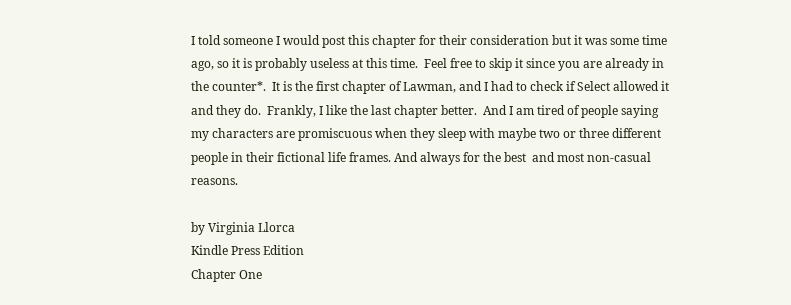I told someone I would post this chapter for their consideration but it was some time ago, so it is probably useless at this time.  Feel free to skip it since you are already in the counter*.  It is the first chapter of Lawman, and I had to check if Select allowed it and they do.  Frankly, I like the last chapter better.  And I am tired of people saying my characters are promiscuous when they sleep with maybe two or three different people in their fictional life frames. And always for the best  and most non-casual reasons.

by Virginia Llorca
Kindle Press Edition
Chapter One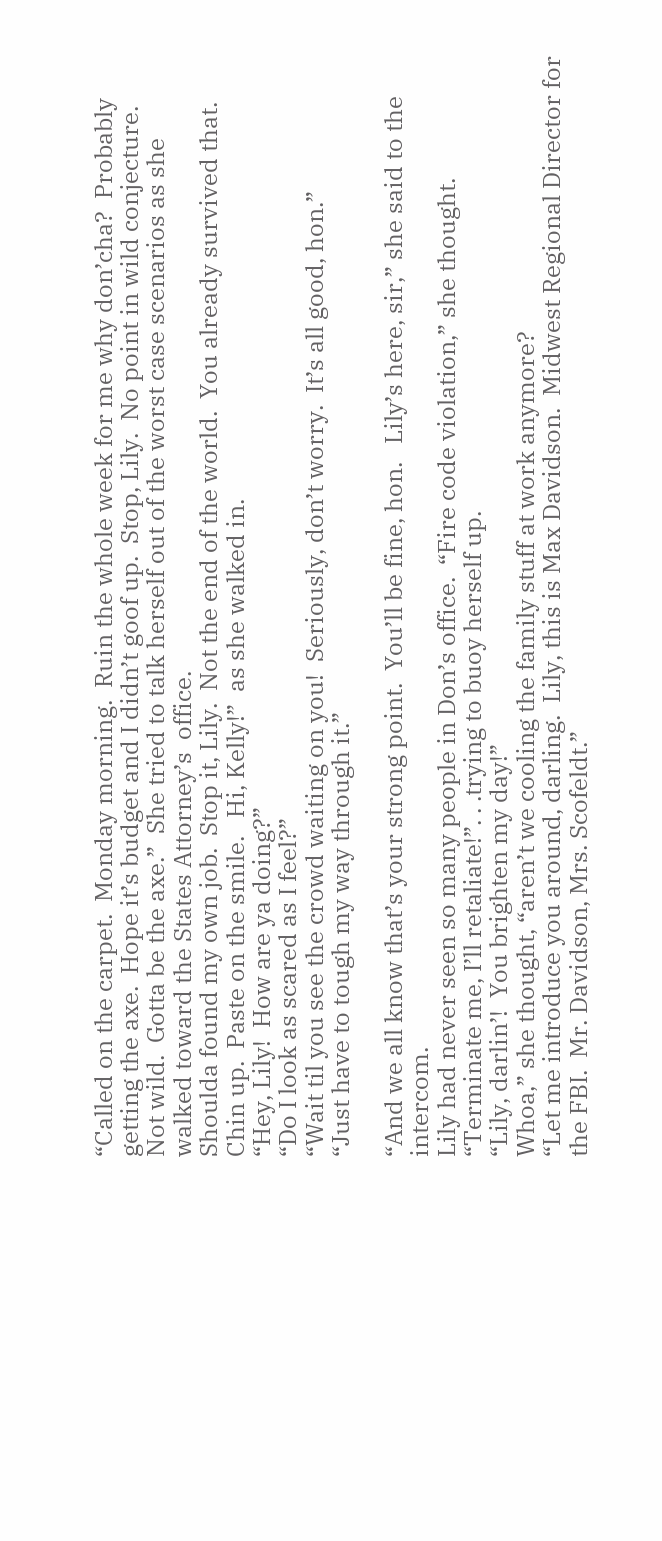“Called on the carpet.  Monday morning.  Ruin the whole week for me why don’cha?  Probably getting the axe.  Hope it’s budget and I didn’t goof up.  Stop, Lily.  No point in wild conjecture.  Not wild.  Gotta be the axe.”  She tried to talk herself out of the worst case scenarios as she walked toward the States Attorney’s  office.
Shoulda found my own job.  Stop it, Lily.  Not the end of the world.  You already survived that.  Chin up.  Paste on the smile.   Hi, Kelly!”  as she walked in.
“Hey, Lily!  How are ya doing?”
“Do I look as scared as I feel?”
“Wait til you see the crowd waiting on you!  Seriously, don’t worry.  It’s all good, hon.”
“Just have to tough my way through it.”

“And we all know that’s your strong point.  You’ll be fine, hon.   Lily’s here, sir,” she said to the intercom.
Lily had never seen so many people in Don’s office.  “Fire code violation,” she thought.  “Terminate me, I’ll retaliate!”. . .trying to buoy herself up.
“Lily, darlin’!  You brighten my day!”
Whoa,” she thought, “aren’t we cooling the family stuff at work anymore?
“Let me introduce you around, darling.  Lily, this is Max Davidson.  Midwest Regional Director for the FBI.  Mr. Davidson, Mrs. Scofeldt.”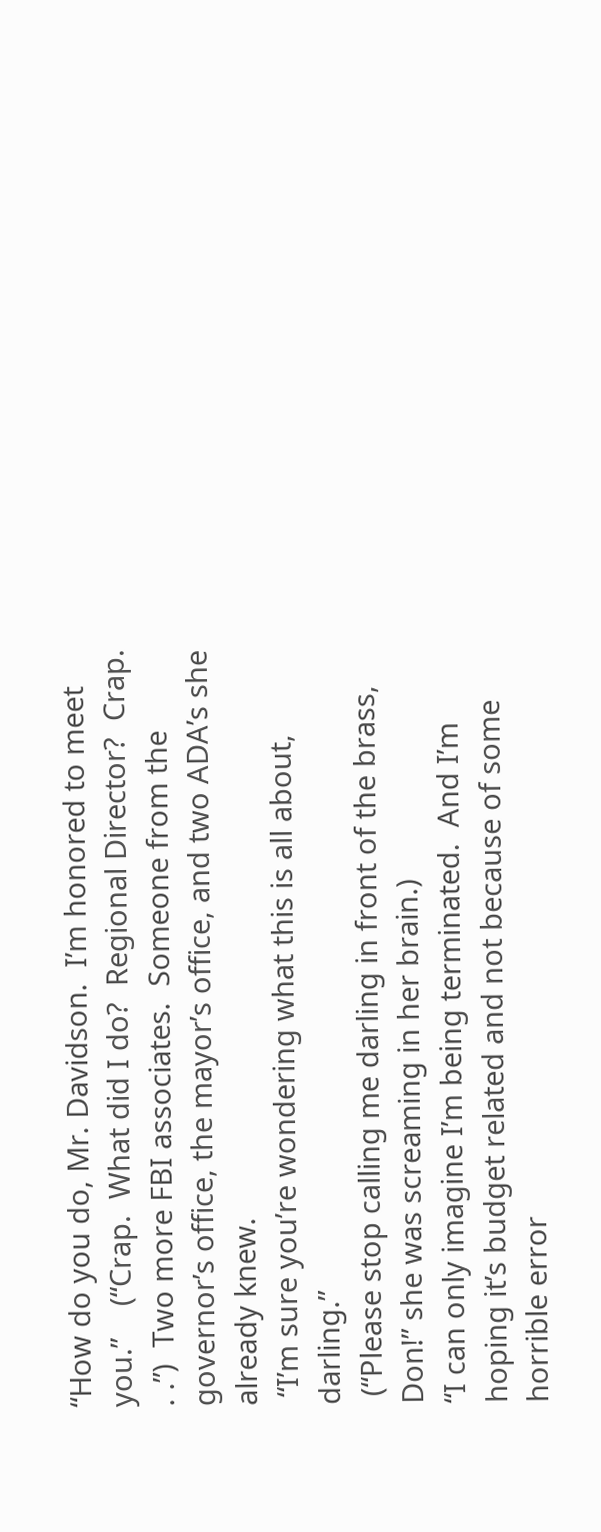“How do you do, Mr. Davidson.  I’m honored to meet you.”    (“Crap.  What did I do?  Regional Director?  Crap. . .”)  Two more FBI associates.  Someone from the governor’s office, the mayor’s office, and two ADA’s she already knew.
 “I’m sure you’re wondering what this is all about, darling.”
 (“Please stop calling me darling in front of the brass, Don!” she was screaming in her brain.)
“I can only imagine I’m being terminated.  And I’m hoping it’s budget related and not because of some horrible error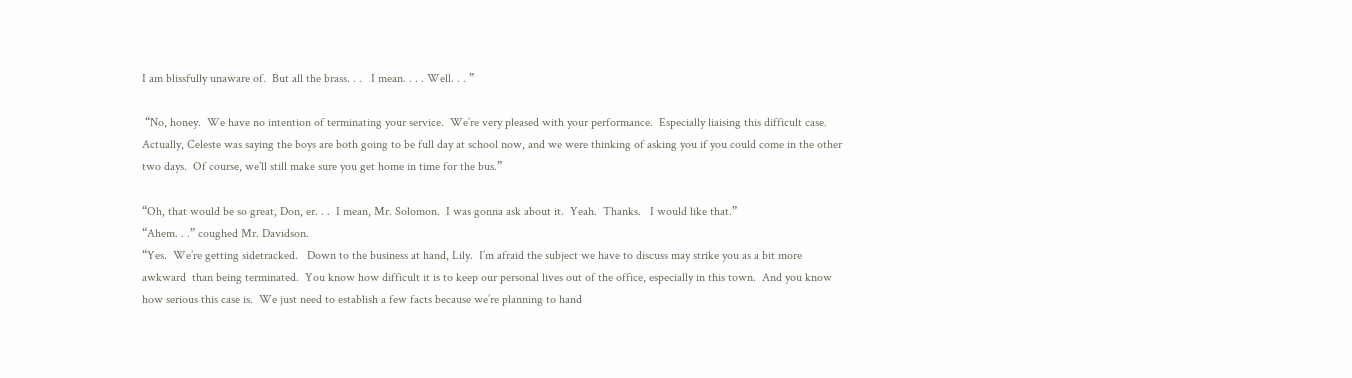I am blissfully unaware of.  But all the brass. . .   I mean. . . . Well. . . ”

 “No, honey.  We have no intention of terminating your service.  We’re very pleased with your performance.  Especially liaising this difficult case.  Actually, Celeste was saying the boys are both going to be full day at school now, and we were thinking of asking you if you could come in the other two days.  Of course, we’ll still make sure you get home in time for the bus.”

“Oh, that would be so great, Don, er. . .  I mean, Mr. Solomon.  I was gonna ask about it.  Yeah.  Thanks.   I would like that.”
“Ahem. . .” coughed Mr. Davidson.
“Yes.  We’re getting sidetracked.   Down to the business at hand, Lily.  I’m afraid the subject we have to discuss may strike you as a bit more awkward  than being terminated.  You know how difficult it is to keep our personal lives out of the office, especially in this town.  And you know how serious this case is.  We just need to establish a few facts because we’re planning to hand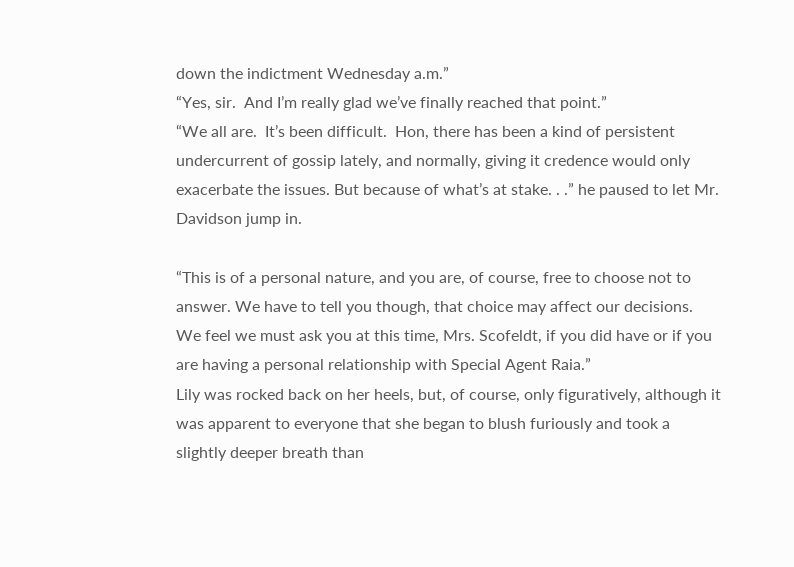down the indictment Wednesday a.m.”
“Yes, sir.  And I’m really glad we’ve finally reached that point.”
“We all are.  It’s been difficult.  Hon, there has been a kind of persistent undercurrent of gossip lately, and normally, giving it credence would only exacerbate the issues. But because of what’s at stake. . .” he paused to let Mr. Davidson jump in.

“This is of a personal nature, and you are, of course, free to choose not to answer. We have to tell you though, that choice may affect our decisions.  We feel we must ask you at this time, Mrs. Scofeldt, if you did have or if you are having a personal relationship with Special Agent Raia.”
Lily was rocked back on her heels, but, of course, only figuratively, although it was apparent to everyone that she began to blush furiously and took a slightly deeper breath than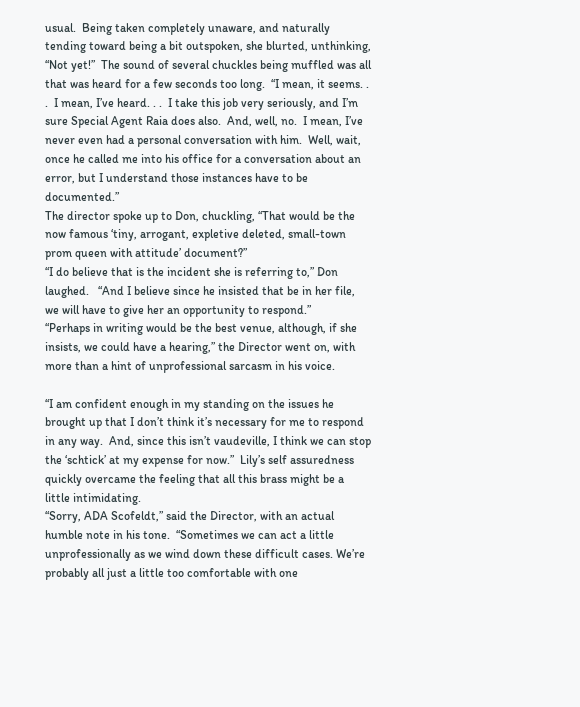usual.  Being taken completely unaware, and naturally tending toward being a bit outspoken, she blurted, unthinking, “Not yet!”  The sound of several chuckles being muffled was all that was heard for a few seconds too long.  “I mean, it seems. . .  I mean, I’ve heard. . .  I take this job very seriously, and I’m sure Special Agent Raia does also.  And, well, no.  I mean, I’ve never even had a personal conversation with him.  Well, wait, once he called me into his office for a conversation about an error, but I understand those instances have to be documented.”
The director spoke up to Don, chuckling, “That would be the now famous ‘tiny, arrogant, expletive deleted, small-town prom queen with attitude’ document?”
“I do believe that is the incident she is referring to,” Don laughed.   “And I believe since he insisted that be in her file, we will have to give her an opportunity to respond.”
“Perhaps in writing would be the best venue, although, if she insists, we could have a hearing,” the Director went on, with more than a hint of unprofessional sarcasm in his voice.

“I am confident enough in my standing on the issues he brought up that I don’t think it’s necessary for me to respond in any way.  And, since this isn’t vaudeville, I think we can stop the ‘schtick’ at my expense for now.”  Lily’s self assuredness quickly overcame the feeling that all this brass might be a little intimidating.
“Sorry, ADA Scofeldt,” said the Director, with an actual humble note in his tone.  “Sometimes we can act a little unprofessionally as we wind down these difficult cases. We’re probably all just a little too comfortable with one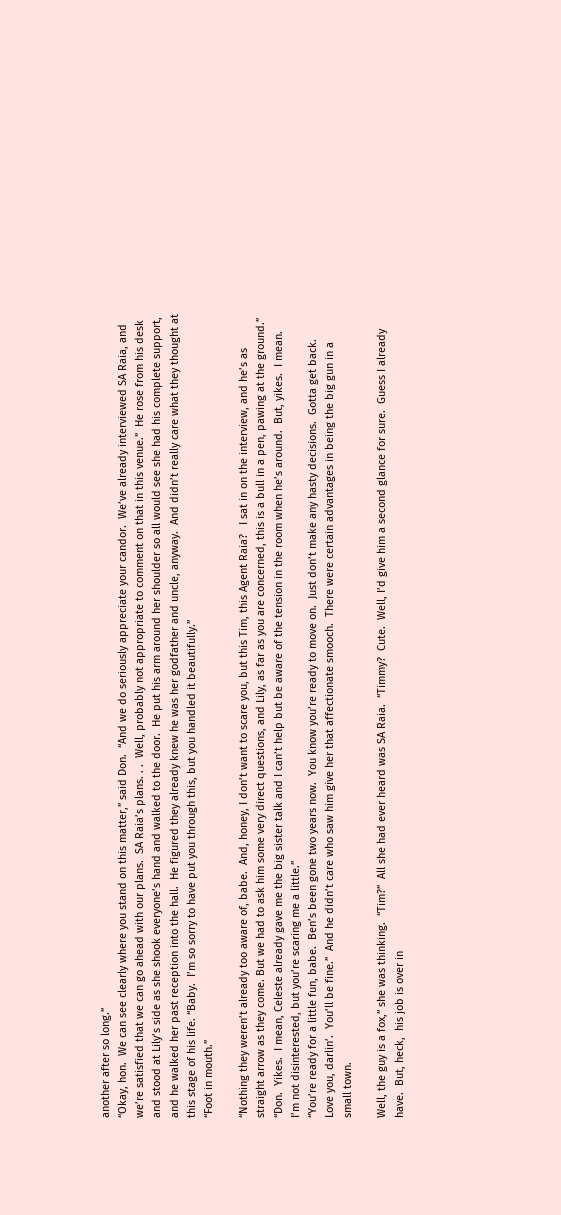another after so long.”
“Okay, hon.  We can see clearly where you stand on this matter,” said Don.  “And we do seriously appreciate your candor.  We’ve already interviewed SA Raia, and we’re satisfied that we can go ahead with our plans.  SA Raia’s plans. . .  Well, probably not appropriate to comment on that in this venue.”  He rose from his desk and stood at Lily’s side as she shook everyone’s hand and walked to the door.  He put his arm around her shoulder so all would see she had his complete support, and he walked her past reception into the hall.  He figured they already knew he was her godfather and uncle, anyway.  And didn’t really care what they thought at this stage of his life. “Baby.  I’m so sorry to have put you through this, but you handled it beautifully.”
“Foot in mouth.”

“Nothing they weren’t already too aware of, babe.  And, honey, I don’t want to scare you, but this Tim, this Agent Raia?   I sat in on the interview, and he’s as straight arrow as they come. But we had to ask him some very direct questions, and Lily, as far as you are concerned, this is a bull in a pen, pawing at the ground.”
“Don.  Yikes.  I mean, Celeste already gave me the big sister talk and I can’t help but be aware of the tension in the room when he’s around.  But, yikes.  I mean.  I’m not disinterested, but you’re scaring me a little.”
“You’re ready for a little fun, babe.  Ben’s been gone two years now.  You know you’re ready to move on.  Just don’t make any hasty decisions.  Gotta get back.  Love you, darlin’.  You’ll be fine.”  And he didn’t care who saw him give her that affectionate smooch.  There were certain advantages in being the big gun in a small town.

Well, the guy is a fox,” she was thinking.  “Tim?”  All she had ever heard was SA Raia.  “Timmy?  Cute.  Well, I’d give him a second glance for sure.  Guess I already have.  But, heck,  his job is over in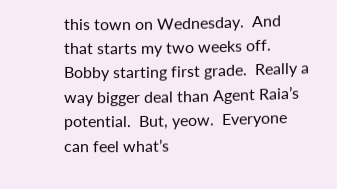this town on Wednesday.  And that starts my two weeks off.  Bobby starting first grade.  Really a way bigger deal than Agent Raia’s potential.  But, yeow.  Everyone can feel what’s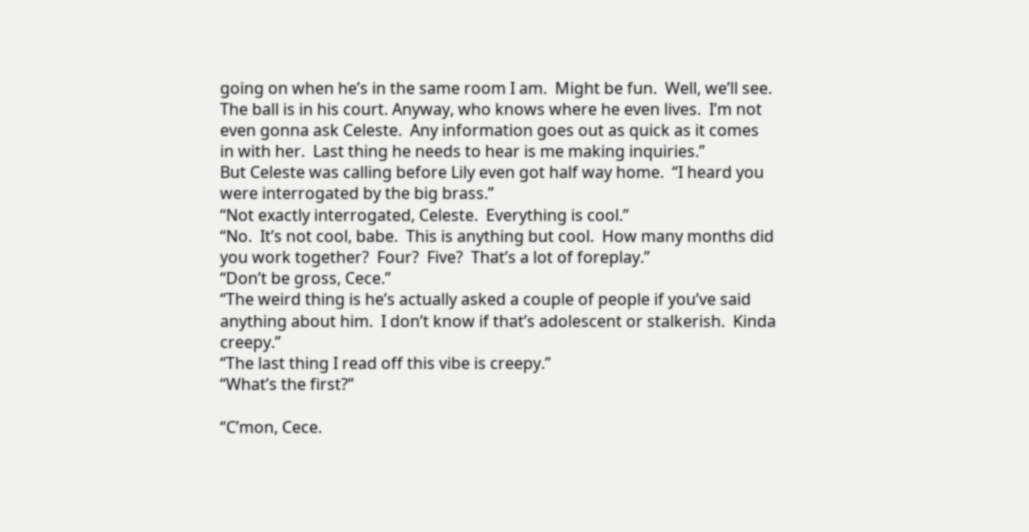going on when he’s in the same room I am.  Might be fun.  Well, we’ll see.  The ball is in his court. Anyway, who knows where he even lives.  I’m not even gonna ask Celeste.  Any information goes out as quick as it comes in with her.  Last thing he needs to hear is me making inquiries.”
But Celeste was calling before Lily even got half way home.  “I heard you were interrogated by the big brass.”
“Not exactly interrogated, Celeste.  Everything is cool.”
“No.  It’s not cool, babe.  This is anything but cool.  How many months did you work together?  Four?  Five?  That’s a lot of foreplay.”
“Don’t be gross, Cece.”
“The weird thing is he’s actually asked a couple of people if you’ve said anything about him.  I don’t know if that’s adolescent or stalkerish.  Kinda creepy.”
“The last thing I read off this vibe is creepy.”
“What’s the first?”

“C’mon, Cece.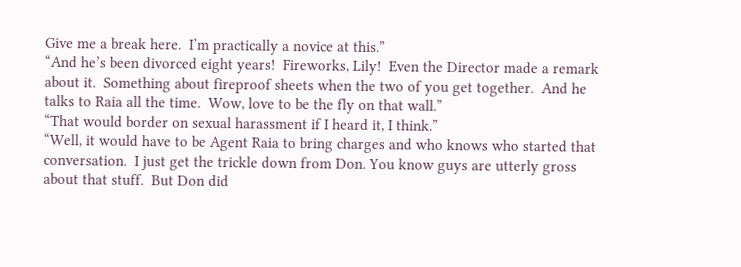Give me a break here.  I’m practically a novice at this.”
“And he’s been divorced eight years!  Fireworks, Lily!  Even the Director made a remark about it.  Something about fireproof sheets when the two of you get together.  And he talks to Raia all the time.  Wow, love to be the fly on that wall.”
“That would border on sexual harassment if I heard it, I think.”
“Well, it would have to be Agent Raia to bring charges and who knows who started that conversation.  I just get the trickle down from Don. You know guys are utterly gross about that stuff.  But Don did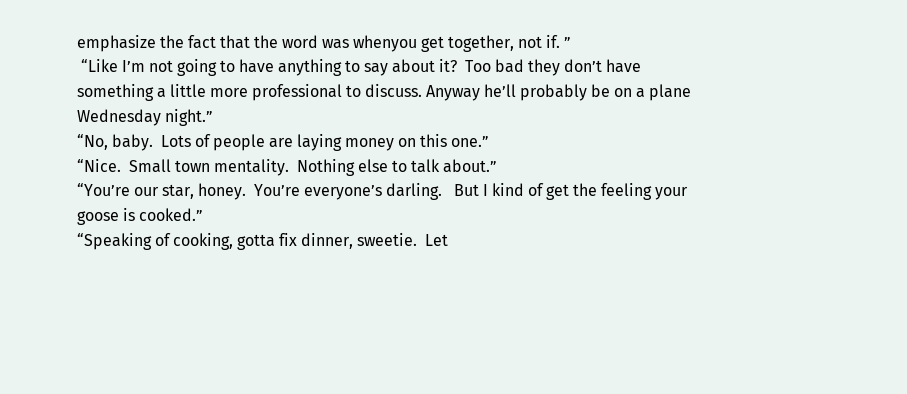emphasize the fact that the word was whenyou get together, not if. ”
 “Like I’m not going to have anything to say about it?  Too bad they don’t have something a little more professional to discuss. Anyway he’ll probably be on a plane Wednesday night.”
“No, baby.  Lots of people are laying money on this one.”
“Nice.  Small town mentality.  Nothing else to talk about.”
“You’re our star, honey.  You’re everyone’s darling.   But I kind of get the feeling your goose is cooked.”
“Speaking of cooking, gotta fix dinner, sweetie.  Let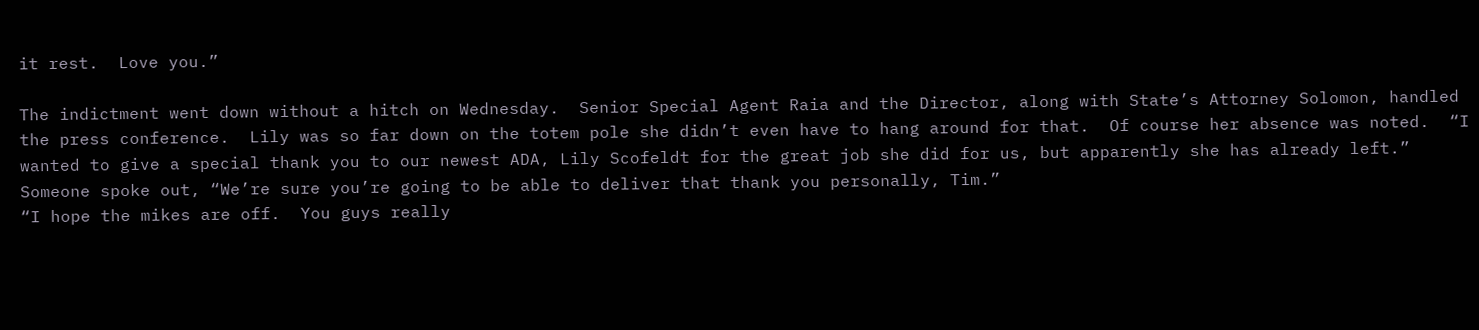it rest.  Love you.”

The indictment went down without a hitch on Wednesday.  Senior Special Agent Raia and the Director, along with State’s Attorney Solomon, handled the press conference.  Lily was so far down on the totem pole she didn’t even have to hang around for that.  Of course her absence was noted.  “I wanted to give a special thank you to our newest ADA, Lily Scofeldt for the great job she did for us, but apparently she has already left.”
Someone spoke out, “We’re sure you’re going to be able to deliver that thank you personally, Tim.”
“I hope the mikes are off.  You guys really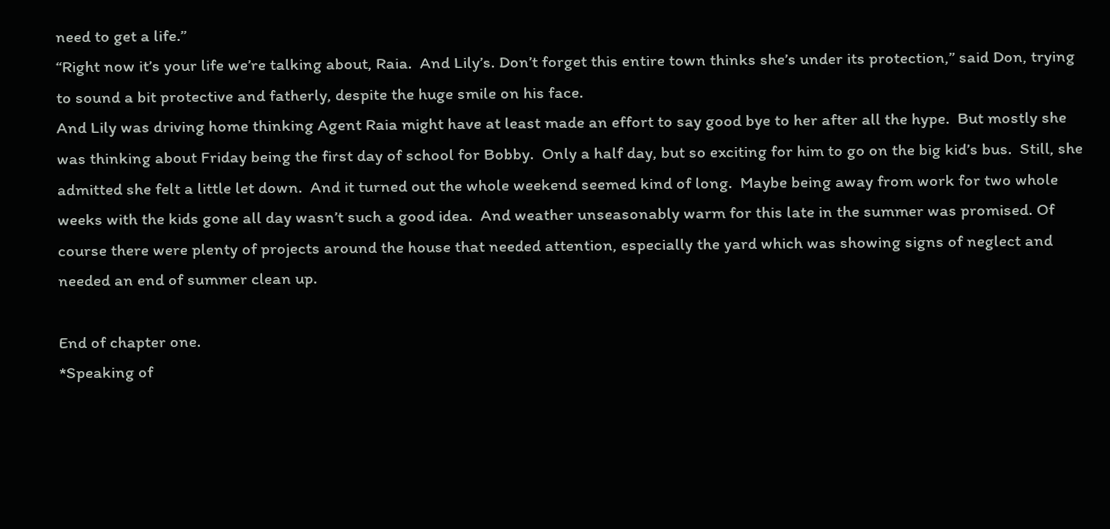need to get a life.”
“Right now it’s your life we’re talking about, Raia.  And Lily’s. Don’t forget this entire town thinks she’s under its protection,” said Don, trying to sound a bit protective and fatherly, despite the huge smile on his face.
And Lily was driving home thinking Agent Raia might have at least made an effort to say good bye to her after all the hype.  But mostly she was thinking about Friday being the first day of school for Bobby.  Only a half day, but so exciting for him to go on the big kid’s bus.  Still, she admitted she felt a little let down.  And it turned out the whole weekend seemed kind of long.  Maybe being away from work for two whole weeks with the kids gone all day wasn’t such a good idea.  And weather unseasonably warm for this late in the summer was promised. Of course there were plenty of projects around the house that needed attention, especially the yard which was showing signs of neglect and needed an end of summer clean up.

End of chapter one.
*Speaking of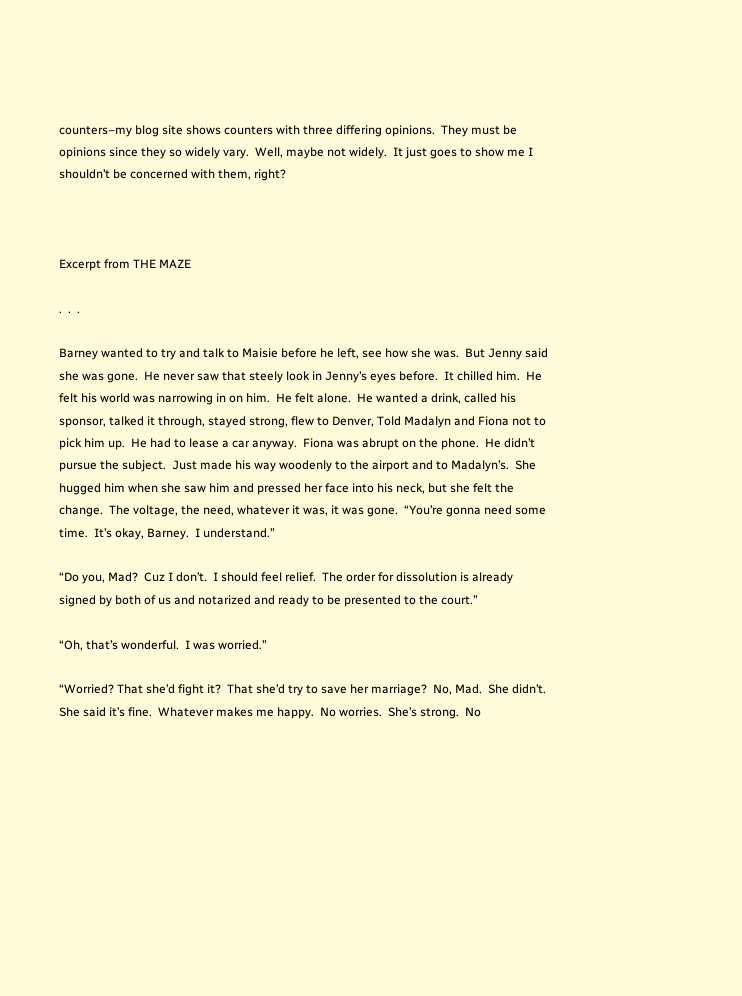counters–my blog site shows counters with three differing opinions.  They must be opinions since they so widely vary.  Well, maybe not widely.  It just goes to show me I shouldn’t be concerned with them, right?



Excerpt from THE MAZE

.  .  .

Barney wanted to try and talk to Maisie before he left, see how she was.  But Jenny said she was gone.  He never saw that steely look in Jenny’s eyes before.  It chilled him.  He felt his world was narrowing in on him.  He felt alone.  He wanted a drink, called his sponsor, talked it through, stayed strong, flew to Denver, Told Madalyn and Fiona not to pick him up.  He had to lease a car anyway.  Fiona was abrupt on the phone.  He didn’t pursue the subject.  Just made his way woodenly to the airport and to Madalyn’s.  She hugged him when she saw him and pressed her face into his neck, but she felt the change.  The voltage, the need, whatever it was, it was gone.  “You’re gonna need some time.  It’s okay, Barney.  I understand.”

“Do you, Mad?  Cuz I don’t.  I should feel relief.  The order for dissolution is already signed by both of us and notarized and ready to be presented to the court.”

“Oh, that’s wonderful.  I was worried.”

“Worried? That she’d fight it?  That she’d try to save her marriage?  No, Mad.  She didn’t.  She said it’s fine.  Whatever makes me happy.  No worries.  She’s strong.  No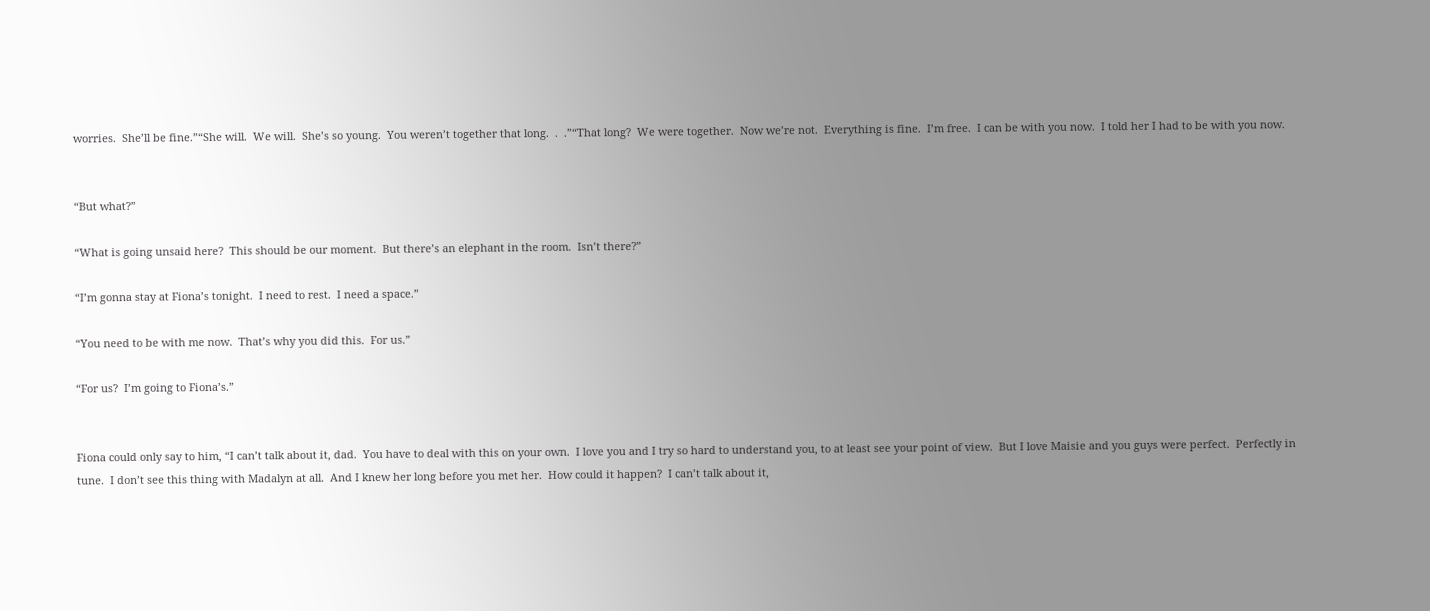worries.  She’ll be fine.”“She will.  We will.  She’s so young.  You weren’t together that long.  .  .”“That long?  We were together.  Now we’re not.  Everything is fine.  I’m free.  I can be with you now.  I told her I had to be with you now.


“But what?”

“What is going unsaid here?  This should be our moment.  But there’s an elephant in the room.  Isn’t there?”

“I’m gonna stay at Fiona’s tonight.  I need to rest.  I need a space.”

“You need to be with me now.  That’s why you did this.  For us.”

“For us?  I’m going to Fiona’s.”


Fiona could only say to him, “I can’t talk about it, dad.  You have to deal with this on your own.  I love you and I try so hard to understand you, to at least see your point of view.  But I love Maisie and you guys were perfect.  Perfectly in tune.  I don’t see this thing with Madalyn at all.  And I knew her long before you met her.  How could it happen?  I can’t talk about it,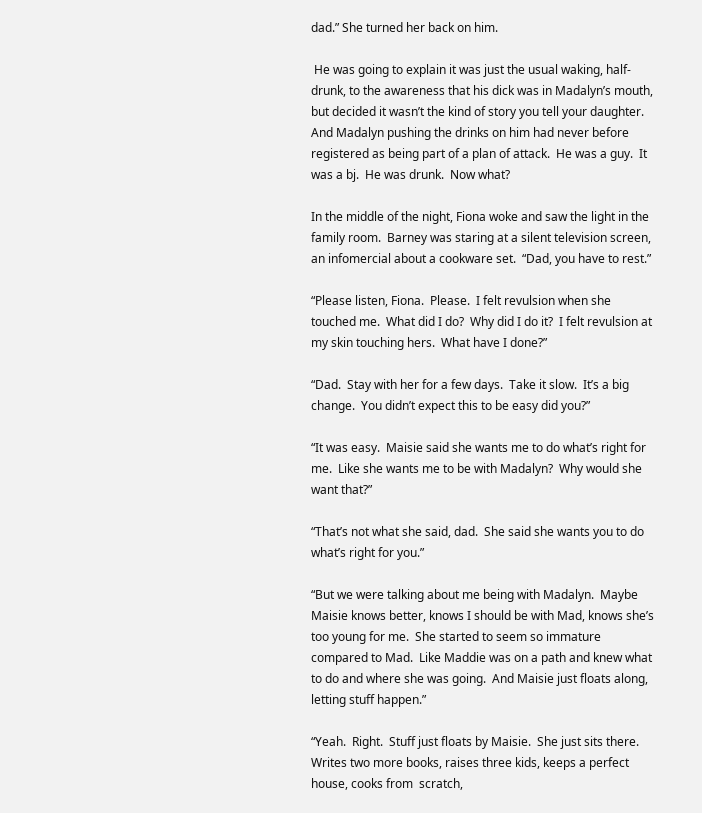dad.” She turned her back on him.

 He was going to explain it was just the usual waking, half-drunk, to the awareness that his dick was in Madalyn’s mouth, but decided it wasn’t the kind of story you tell your daughter.  And Madalyn pushing the drinks on him had never before registered as being part of a plan of attack.  He was a guy.  It was a bj.  He was drunk.  Now what?

In the middle of the night, Fiona woke and saw the light in the family room.  Barney was staring at a silent television screen, an infomercial about a cookware set.  “Dad, you have to rest.”

“Please listen, Fiona.  Please.  I felt revulsion when she touched me.  What did I do?  Why did I do it?  I felt revulsion at my skin touching hers.  What have I done?”

“Dad.  Stay with her for a few days.  Take it slow.  It’s a big change.  You didn’t expect this to be easy did you?”

“It was easy.  Maisie said she wants me to do what’s right for me.  Like she wants me to be with Madalyn?  Why would she want that?”

“That’s not what she said, dad.  She said she wants you to do what’s right for you.”

“But we were talking about me being with Madalyn.  Maybe Maisie knows better, knows I should be with Mad, knows she’s too young for me.  She started to seem so immature compared to Mad.  Like Maddie was on a path and knew what to do and where she was going.  And Maisie just floats along, letting stuff happen.”

“Yeah.  Right.  Stuff just floats by Maisie.  She just sits there.  Writes two more books, raises three kids, keeps a perfect house, cooks from  scratch,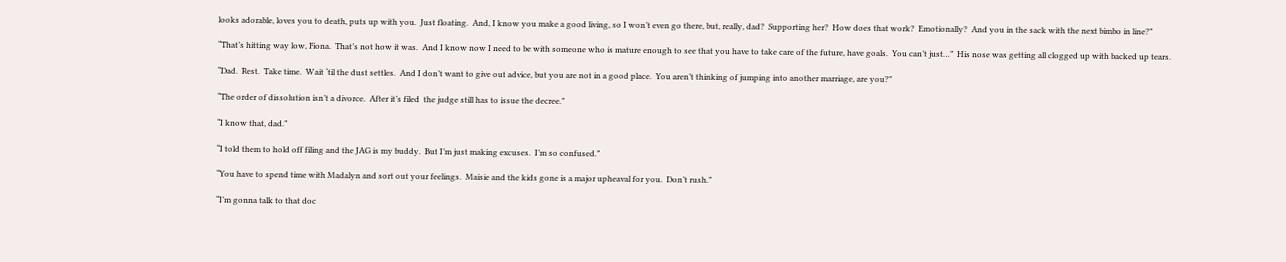looks adorable, loves you to death, puts up with you.  Just floating.  And, I know you make a good living, so I won’t even go there, but, really, dad?  Supporting her?  How does that work?  Emotionally?  And you in the sack with the next bimbo in line?”

“That’s hitting way low, Fiona.  That’s not how it was.  And I know now I need to be with someone who is mature enough to see that you have to take care of the future, have goals.  You can’t just…”  His nose was getting all clogged up with backed up tears.

“Dad.  Rest.  Take time.  Wait ‘til the dust settles.  And I don’t want to give out advice, but you are not in a good place.  You aren’t thinking of jumping into another marriage, are you?”

“The order of dissolution isn’t a divorce.  After it’s filed  the judge still has to issue the decree.”

“I know that, dad.”

“I told them to hold off filing and the JAG is my buddy.  But I’m just making excuses.  I’m so confused.”

“You have to spend time with Madalyn and sort out your feelings.  Maisie and the kids gone is a major upheaval for you.  Don’t rush.”

“I’m gonna talk to that doc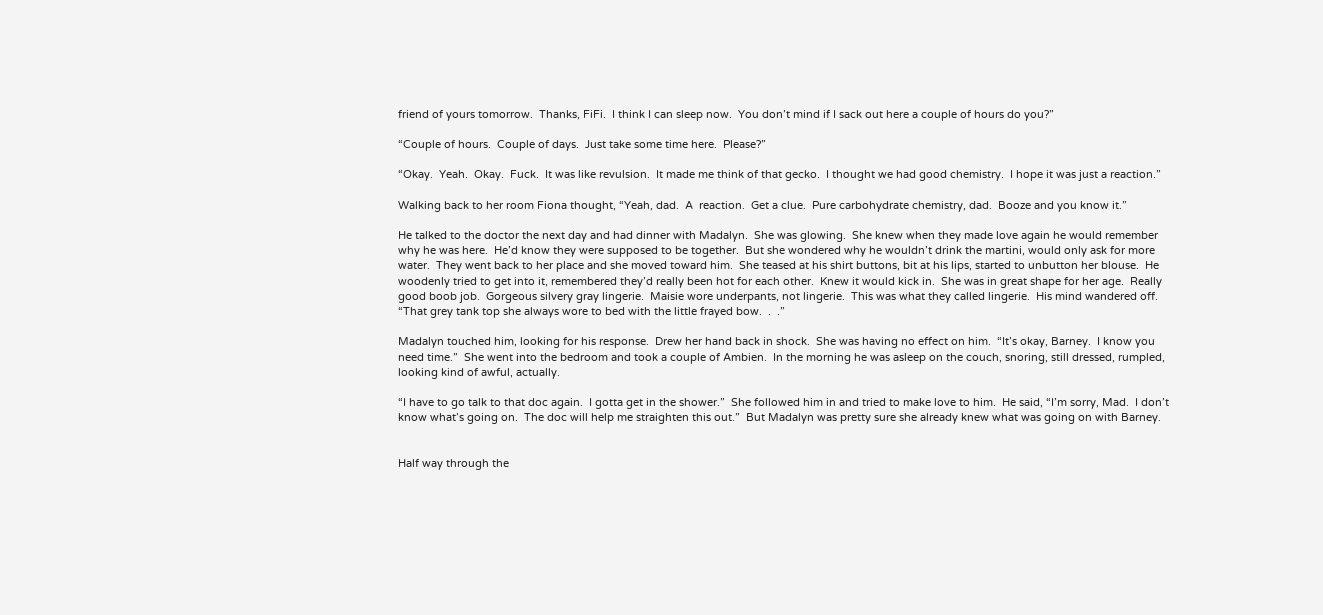friend of yours tomorrow.  Thanks, FiFi.  I think I can sleep now.  You don’t mind if I sack out here a couple of hours do you?”

“Couple of hours.  Couple of days.  Just take some time here.  Please?”

“Okay.  Yeah.  Okay.  Fuck.  It was like revulsion.  It made me think of that gecko.  I thought we had good chemistry.  I hope it was just a reaction.”

Walking back to her room Fiona thought, “Yeah, dad.  A  reaction.  Get a clue.  Pure carbohydrate chemistry, dad.  Booze and you know it.”

He talked to the doctor the next day and had dinner with Madalyn.  She was glowing.  She knew when they made love again he would remember why he was here.  He’d know they were supposed to be together.  But she wondered why he wouldn’t drink the martini, would only ask for more water.  They went back to her place and she moved toward him.  She teased at his shirt buttons, bit at his lips, started to unbutton her blouse.  He woodenly tried to get into it, remembered they’d really been hot for each other.  Knew it would kick in.  She was in great shape for her age.  Really good boob job.  Gorgeous silvery gray lingerie.  Maisie wore underpants, not lingerie.  This was what they called lingerie.  His mind wandered off.  “That grey tank top she always wore to bed with the little frayed bow.  .  .”

Madalyn touched him, looking for his response.  Drew her hand back in shock.  She was having no effect on him.  “It’s okay, Barney.  I know you need time.”  She went into the bedroom and took a couple of Ambien.  In the morning he was asleep on the couch, snoring, still dressed, rumpled, looking kind of awful, actually.

“I have to go talk to that doc again.  I gotta get in the shower.”  She followed him in and tried to make love to him.  He said, “I’m sorry, Mad.  I don’t  know what’s going on.  The doc will help me straighten this out.”  But Madalyn was pretty sure she already knew what was going on with Barney.


Half way through the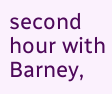second hour with Barney,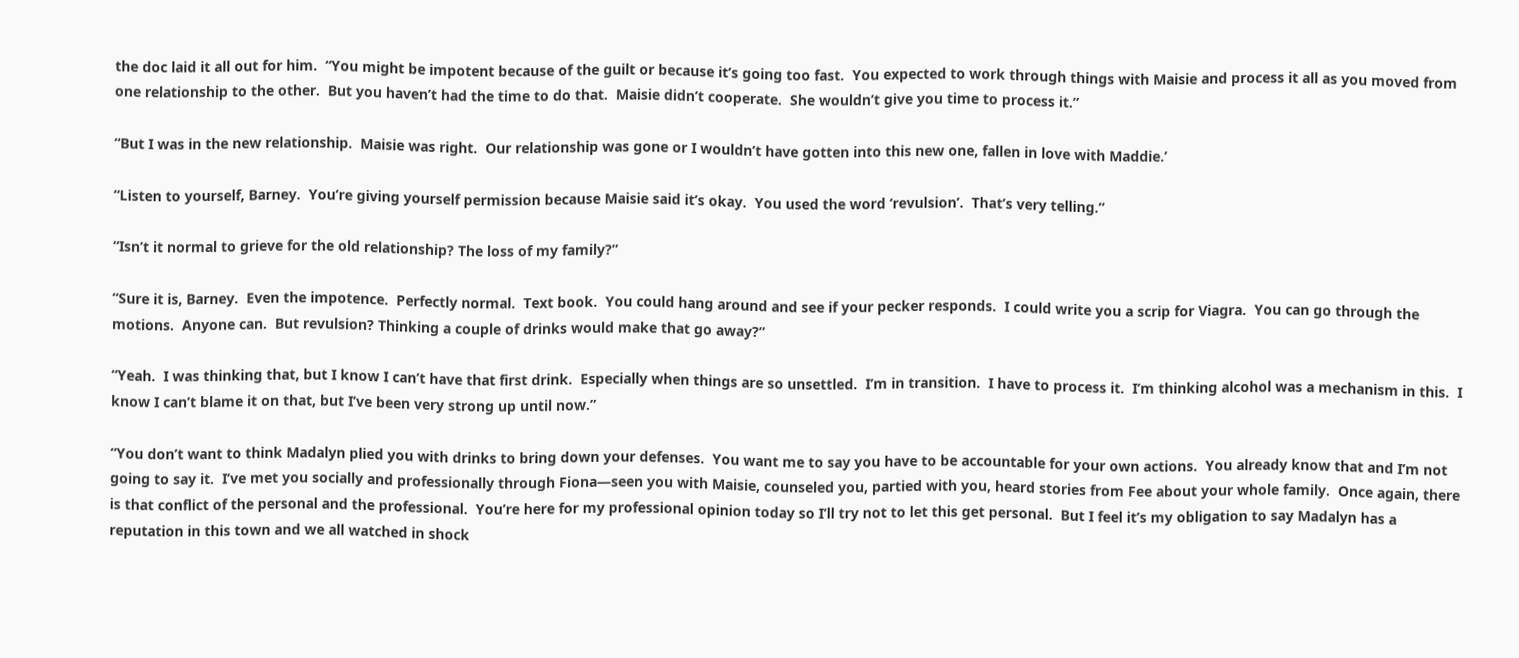the doc laid it all out for him.  “You might be impotent because of the guilt or because it’s going too fast.  You expected to work through things with Maisie and process it all as you moved from one relationship to the other.  But you haven’t had the time to do that.  Maisie didn’t cooperate.  She wouldn’t give you time to process it.”

“But I was in the new relationship.  Maisie was right.  Our relationship was gone or I wouldn’t have gotten into this new one, fallen in love with Maddie.’

“Listen to yourself, Barney.  You’re giving yourself permission because Maisie said it’s okay.  You used the word ‘revulsion’.  That’s very telling.”

“Isn’t it normal to grieve for the old relationship? The loss of my family?”

“Sure it is, Barney.  Even the impotence.  Perfectly normal.  Text book.  You could hang around and see if your pecker responds.  I could write you a scrip for Viagra.  You can go through the motions.  Anyone can.  But revulsion? Thinking a couple of drinks would make that go away?”

“Yeah.  I was thinking that, but I know I can’t have that first drink.  Especially when things are so unsettled.  I’m in transition.  I have to process it.  I’m thinking alcohol was a mechanism in this.  I know I can’t blame it on that, but I’ve been very strong up until now.”

“You don’t want to think Madalyn plied you with drinks to bring down your defenses.  You want me to say you have to be accountable for your own actions.  You already know that and I’m not going to say it.  I’ve met you socially and professionally through Fiona—seen you with Maisie, counseled you, partied with you, heard stories from Fee about your whole family.  Once again, there is that conflict of the personal and the professional.  You’re here for my professional opinion today so I’ll try not to let this get personal.  But I feel it’s my obligation to say Madalyn has a reputation in this town and we all watched in shock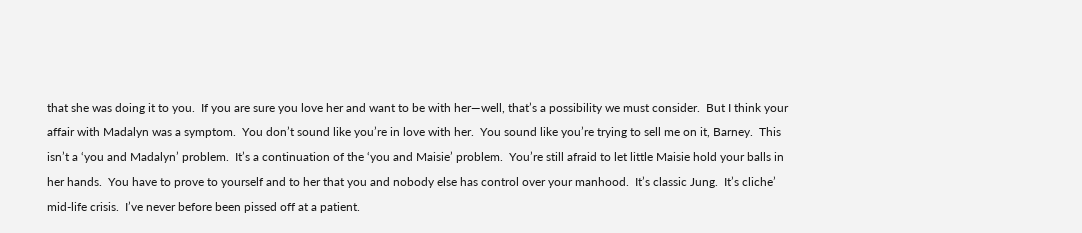that she was doing it to you.  If you are sure you love her and want to be with her—well, that’s a possibility we must consider.  But I think your affair with Madalyn was a symptom.  You don’t sound like you’re in love with her.  You sound like you’re trying to sell me on it, Barney.  This isn’t a ‘you and Madalyn’ problem.  It’s a continuation of the ‘you and Maisie’ problem.  You’re still afraid to let little Maisie hold your balls in her hands.  You have to prove to yourself and to her that you and nobody else has control over your manhood.  It’s classic Jung.  It’s cliche’  mid-life crisis.  I’ve never before been pissed off at a patient.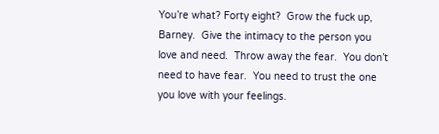You’re what? Forty eight?  Grow the fuck up, Barney.  Give the intimacy to the person you love and need.  Throw away the fear.  You don’t need to have fear.  You need to trust the one you love with your feelings.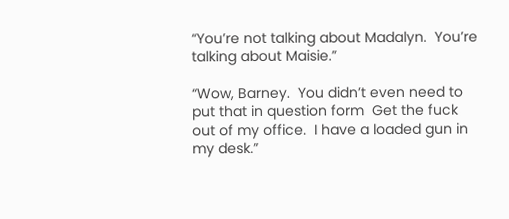“You’re not talking about Madalyn.  You’re talking about Maisie.”

“Wow, Barney.  You didn’t even need to put that in question form  Get the fuck out of my office.  I have a loaded gun in my desk.”